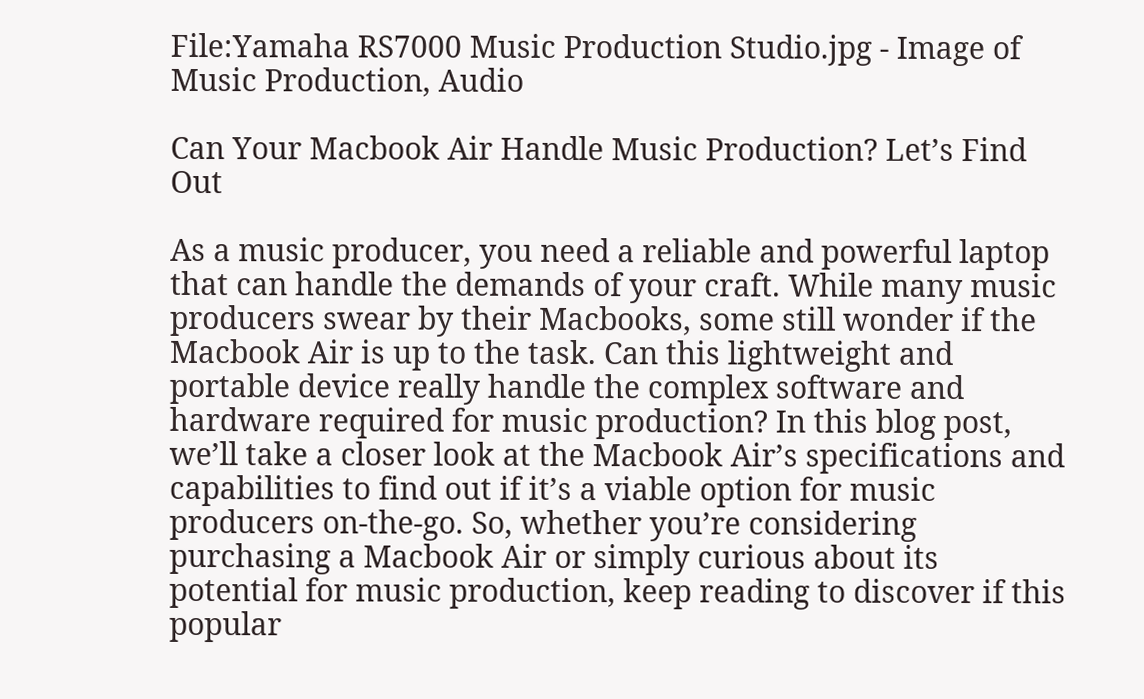File:Yamaha RS7000 Music Production Studio.jpg - Image of Music Production, Audio

Can Your Macbook Air Handle Music Production? Let’s Find Out

As a music producer, you need a reliable and powerful laptop that can handle the demands of your craft. While many music producers swear by their Macbooks, some still wonder if the Macbook Air is up to the task. Can this lightweight and portable device really handle the complex software and hardware required for music production? In this blog post, we’ll take a closer look at the Macbook Air’s specifications and capabilities to find out if it’s a viable option for music producers on-the-go. So, whether you’re considering purchasing a Macbook Air or simply curious about its potential for music production, keep reading to discover if this popular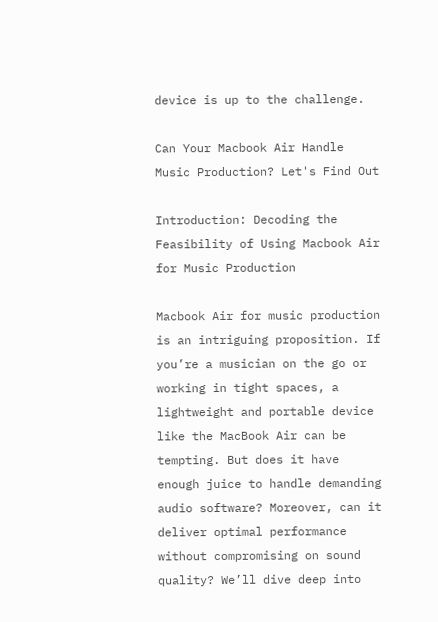device is up to the challenge.

Can Your Macbook Air Handle Music Production? Let's Find Out

Introduction: Decoding the Feasibility of Using Macbook Air for Music Production

Macbook Air for music production is an intriguing proposition. If you’re a musician on the go or working in tight spaces, a lightweight and portable device like the MacBook Air can be tempting. But does it have enough juice to handle demanding audio software? Moreover, can it deliver optimal performance without compromising on sound quality? We’ll dive deep into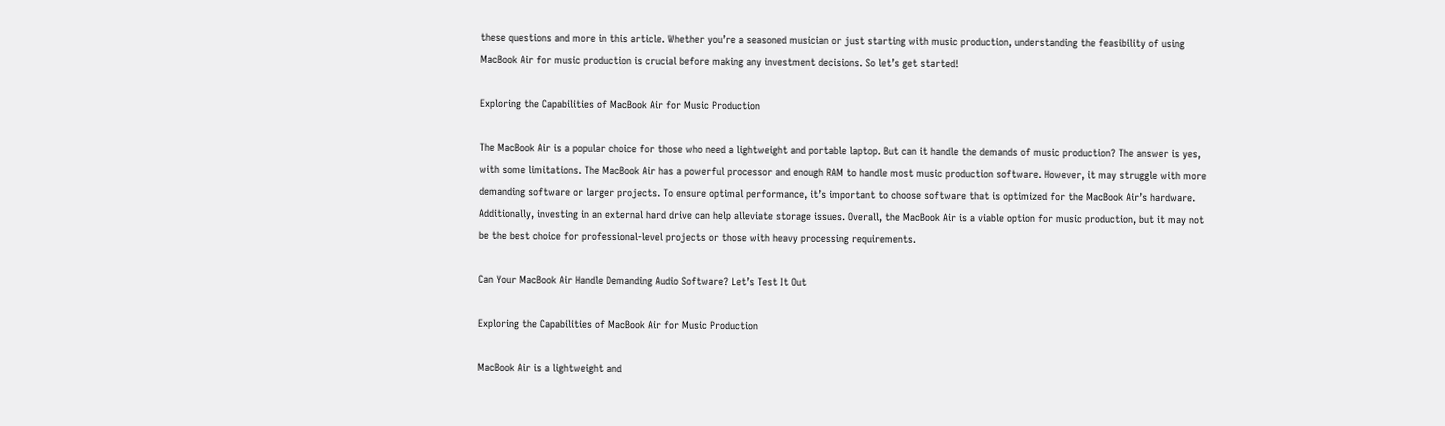these questions and more in this article. Whether you’re a seasoned musician or just starting with music production, understanding the feasibility of using MacBook Air for music production is crucial before making any investment decisions. So let’s get started!

Exploring the Capabilities of MacBook Air for Music Production

The MacBook Air is a popular choice for those who need a lightweight and portable laptop. But can it handle the demands of music production? The answer is yes, with some limitations. The MacBook Air has a powerful processor and enough RAM to handle most music production software. However, it may struggle with more demanding software or larger projects. To ensure optimal performance, it’s important to choose software that is optimized for the MacBook Air’s hardware. Additionally, investing in an external hard drive can help alleviate storage issues. Overall, the MacBook Air is a viable option for music production, but it may not be the best choice for professional-level projects or those with heavy processing requirements.

Can Your MacBook Air Handle Demanding Audio Software? Let’s Test It Out

Exploring the Capabilities of MacBook Air for Music Production

MacBook Air is a lightweight and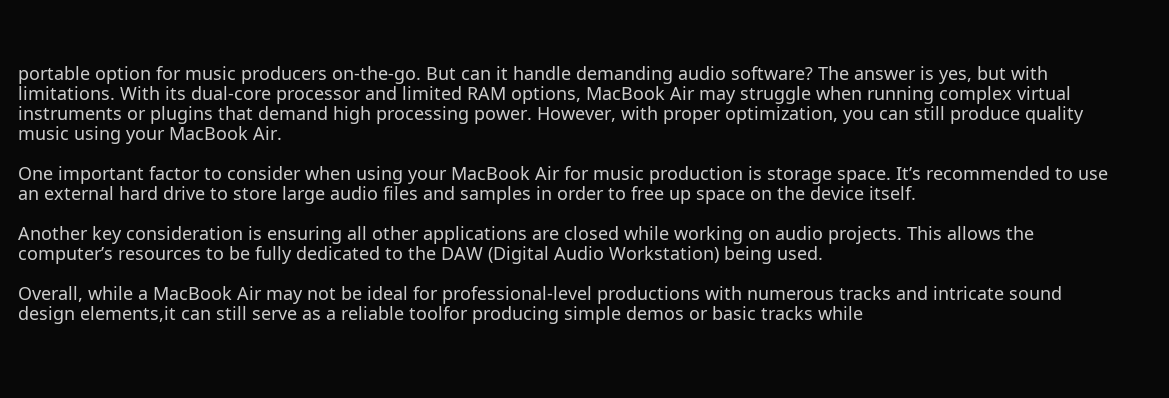portable option for music producers on-the-go. But can it handle demanding audio software? The answer is yes, but with limitations. With its dual-core processor and limited RAM options, MacBook Air may struggle when running complex virtual instruments or plugins that demand high processing power. However, with proper optimization, you can still produce quality music using your MacBook Air.

One important factor to consider when using your MacBook Air for music production is storage space. It’s recommended to use an external hard drive to store large audio files and samples in order to free up space on the device itself.

Another key consideration is ensuring all other applications are closed while working on audio projects. This allows the computer’s resources to be fully dedicated to the DAW (Digital Audio Workstation) being used.

Overall, while a MacBook Air may not be ideal for professional-level productions with numerous tracks and intricate sound design elements,it can still serve as a reliable toolfor producing simple demos or basic tracks while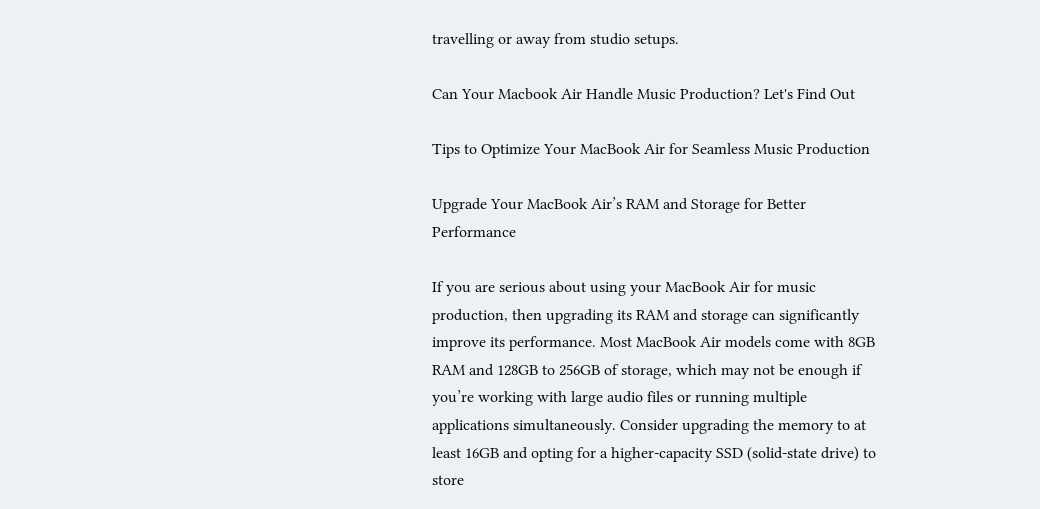travelling or away from studio setups.

Can Your Macbook Air Handle Music Production? Let's Find Out

Tips to Optimize Your MacBook Air for Seamless Music Production

Upgrade Your MacBook Air’s RAM and Storage for Better Performance

If you are serious about using your MacBook Air for music production, then upgrading its RAM and storage can significantly improve its performance. Most MacBook Air models come with 8GB RAM and 128GB to 256GB of storage, which may not be enough if you’re working with large audio files or running multiple applications simultaneously. Consider upgrading the memory to at least 16GB and opting for a higher-capacity SSD (solid-state drive) to store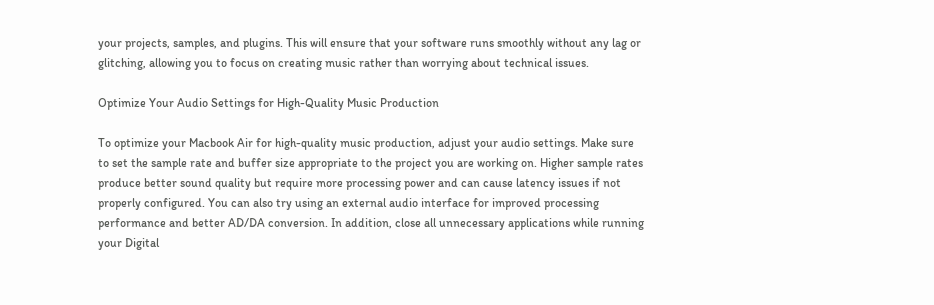your projects, samples, and plugins. This will ensure that your software runs smoothly without any lag or glitching, allowing you to focus on creating music rather than worrying about technical issues.

Optimize Your Audio Settings for High-Quality Music Production

To optimize your Macbook Air for high-quality music production, adjust your audio settings. Make sure to set the sample rate and buffer size appropriate to the project you are working on. Higher sample rates produce better sound quality but require more processing power and can cause latency issues if not properly configured. You can also try using an external audio interface for improved processing performance and better AD/DA conversion. In addition, close all unnecessary applications while running your Digital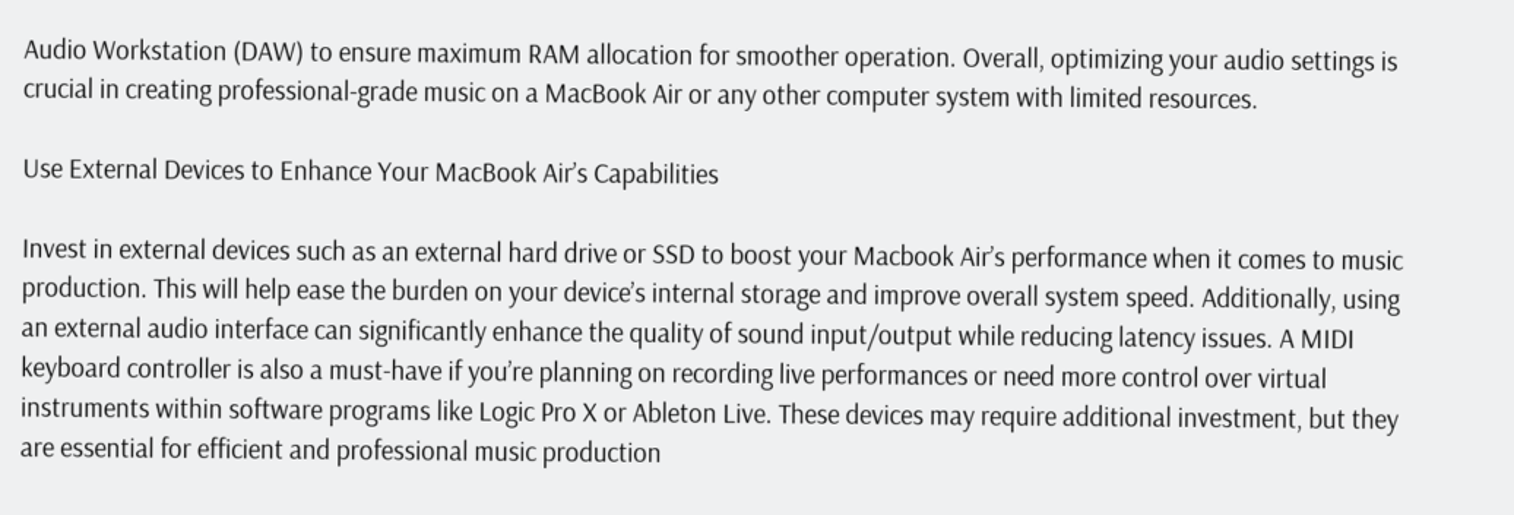Audio Workstation (DAW) to ensure maximum RAM allocation for smoother operation. Overall, optimizing your audio settings is crucial in creating professional-grade music on a MacBook Air or any other computer system with limited resources.

Use External Devices to Enhance Your MacBook Air’s Capabilities

Invest in external devices such as an external hard drive or SSD to boost your Macbook Air’s performance when it comes to music production. This will help ease the burden on your device’s internal storage and improve overall system speed. Additionally, using an external audio interface can significantly enhance the quality of sound input/output while reducing latency issues. A MIDI keyboard controller is also a must-have if you’re planning on recording live performances or need more control over virtual instruments within software programs like Logic Pro X or Ableton Live. These devices may require additional investment, but they are essential for efficient and professional music production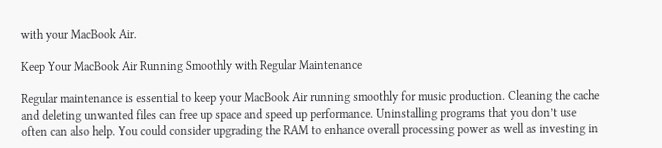with your MacBook Air.

Keep Your MacBook Air Running Smoothly with Regular Maintenance

Regular maintenance is essential to keep your MacBook Air running smoothly for music production. Cleaning the cache and deleting unwanted files can free up space and speed up performance. Uninstalling programs that you don’t use often can also help. You could consider upgrading the RAM to enhance overall processing power as well as investing in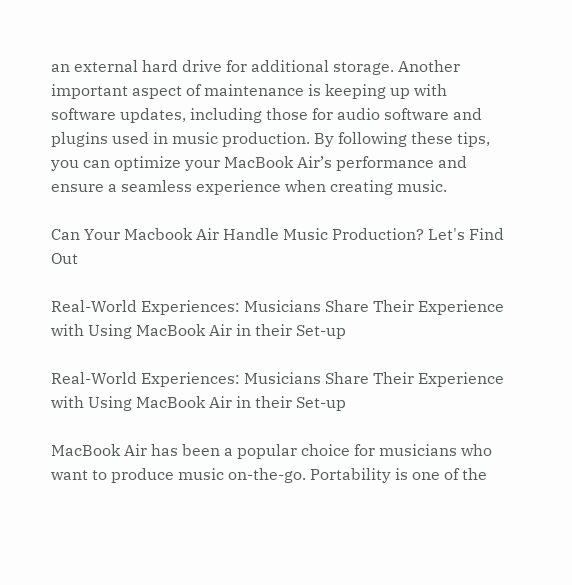an external hard drive for additional storage. Another important aspect of maintenance is keeping up with software updates, including those for audio software and plugins used in music production. By following these tips, you can optimize your MacBook Air’s performance and ensure a seamless experience when creating music.

Can Your Macbook Air Handle Music Production? Let's Find Out

Real-World Experiences: Musicians Share Their Experience with Using MacBook Air in their Set-up

Real-World Experiences: Musicians Share Their Experience with Using MacBook Air in their Set-up

MacBook Air has been a popular choice for musicians who want to produce music on-the-go. Portability is one of the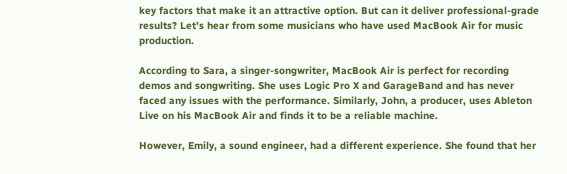key factors that make it an attractive option. But can it deliver professional-grade results? Let’s hear from some musicians who have used MacBook Air for music production.

According to Sara, a singer-songwriter, MacBook Air is perfect for recording demos and songwriting. She uses Logic Pro X and GarageBand and has never faced any issues with the performance. Similarly, John, a producer, uses Ableton Live on his MacBook Air and finds it to be a reliable machine.

However, Emily, a sound engineer, had a different experience. She found that her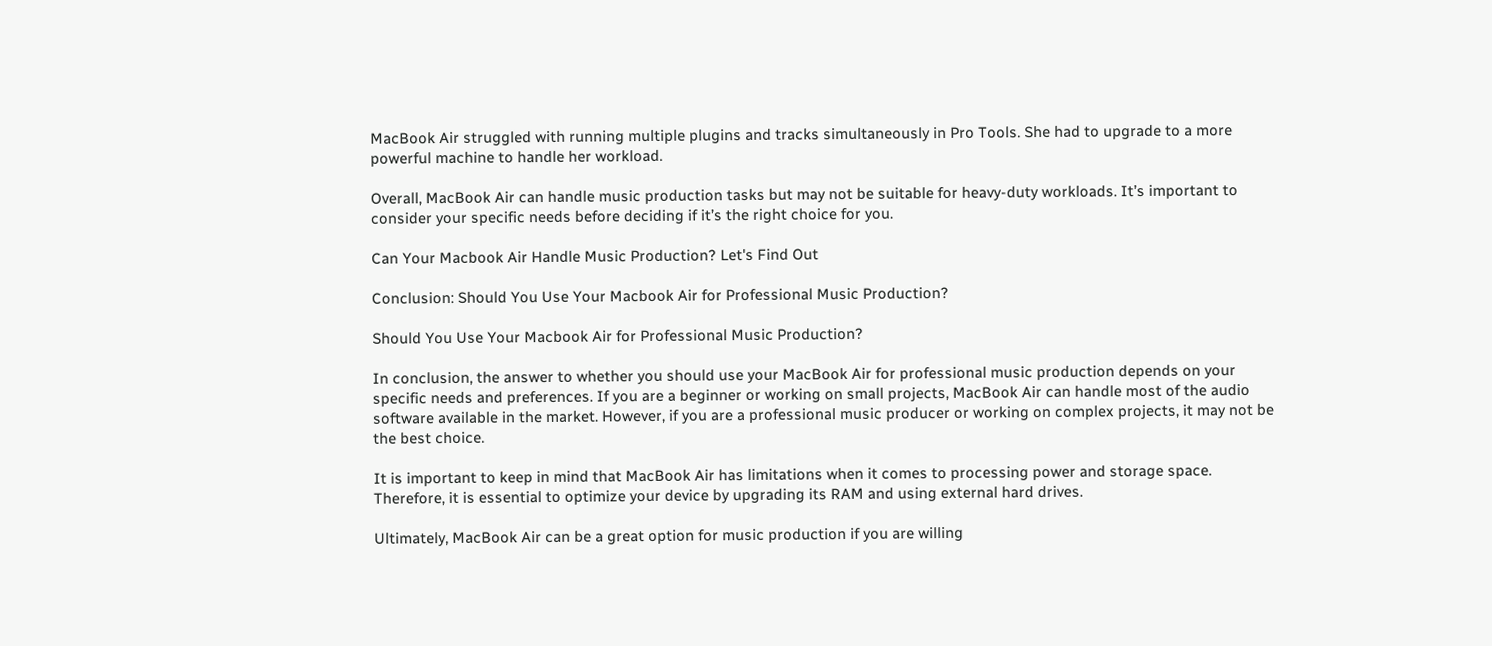MacBook Air struggled with running multiple plugins and tracks simultaneously in Pro Tools. She had to upgrade to a more powerful machine to handle her workload.

Overall, MacBook Air can handle music production tasks but may not be suitable for heavy-duty workloads. It’s important to consider your specific needs before deciding if it’s the right choice for you.

Can Your Macbook Air Handle Music Production? Let's Find Out

Conclusion: Should You Use Your Macbook Air for Professional Music Production?

Should You Use Your Macbook Air for Professional Music Production?

In conclusion, the answer to whether you should use your MacBook Air for professional music production depends on your specific needs and preferences. If you are a beginner or working on small projects, MacBook Air can handle most of the audio software available in the market. However, if you are a professional music producer or working on complex projects, it may not be the best choice.

It is important to keep in mind that MacBook Air has limitations when it comes to processing power and storage space. Therefore, it is essential to optimize your device by upgrading its RAM and using external hard drives.

Ultimately, MacBook Air can be a great option for music production if you are willing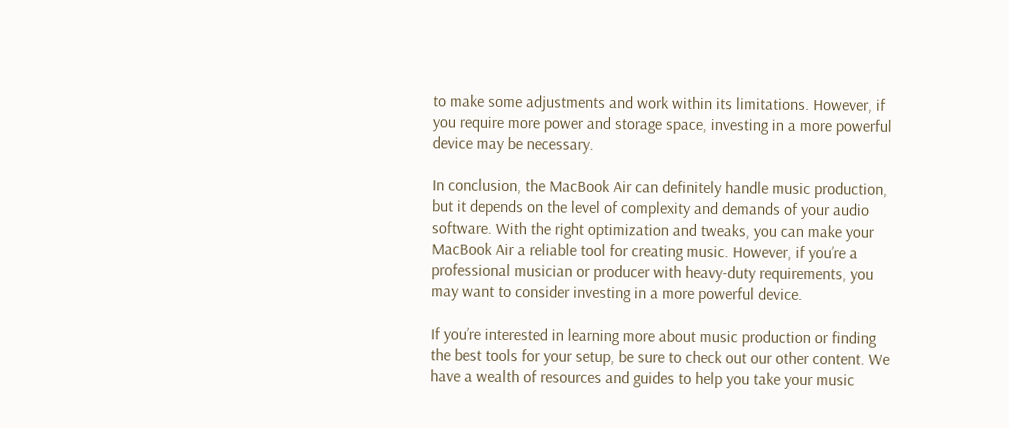to make some adjustments and work within its limitations. However, if you require more power and storage space, investing in a more powerful device may be necessary.

In conclusion, the MacBook Air can definitely handle music production, but it depends on the level of complexity and demands of your audio software. With the right optimization and tweaks, you can make your MacBook Air a reliable tool for creating music. However, if you’re a professional musician or producer with heavy-duty requirements, you may want to consider investing in a more powerful device.

If you’re interested in learning more about music production or finding the best tools for your setup, be sure to check out our other content. We have a wealth of resources and guides to help you take your music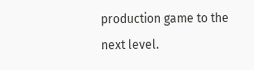production game to the next level.